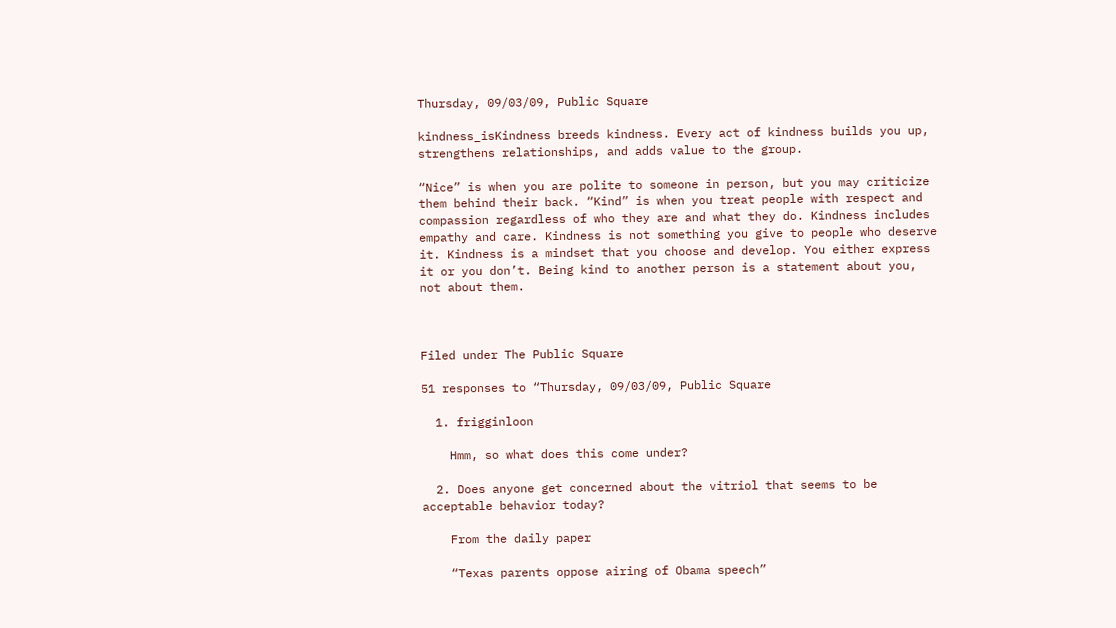Thursday, 09/03/09, Public Square

kindness_isKindness breeds kindness. Every act of kindness builds you up, strengthens relationships, and adds value to the group.

“Nice” is when you are polite to someone in person, but you may criticize them behind their back. “Kind” is when you treat people with respect and compassion regardless of who they are and what they do. Kindness includes empathy and care. Kindness is not something you give to people who deserve it. Kindness is a mindset that you choose and develop. You either express it or you don’t. Being kind to another person is a statement about you, not about them.



Filed under The Public Square

51 responses to “Thursday, 09/03/09, Public Square

  1. frigginloon

    Hmm, so what does this come under?

  2. Does anyone get concerned about the vitriol that seems to be acceptable behavior today?

    From the daily paper

    “Texas parents oppose airing of Obama speech”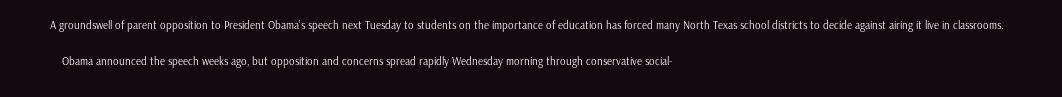A groundswell of parent opposition to President Obama’s speech next Tuesday to students on the importance of education has forced many North Texas school districts to decide against airing it live in classrooms.

    Obama announced the speech weeks ago, but opposition and concerns spread rapidly Wednesday morning through conservative social-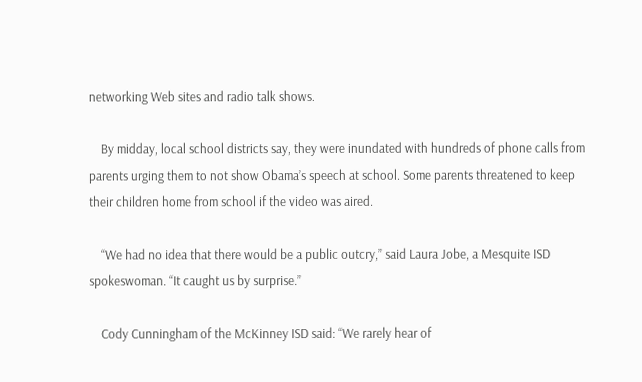networking Web sites and radio talk shows.

    By midday, local school districts say, they were inundated with hundreds of phone calls from parents urging them to not show Obama’s speech at school. Some parents threatened to keep their children home from school if the video was aired.

    “We had no idea that there would be a public outcry,” said Laura Jobe, a Mesquite ISD spokeswoman. “It caught us by surprise.”

    Cody Cunningham of the McKinney ISD said: “We rarely hear of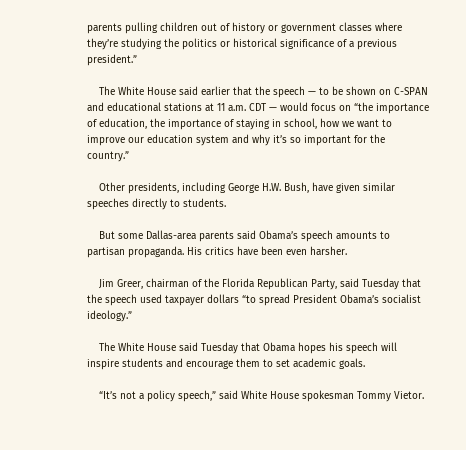parents pulling children out of history or government classes where they’re studying the politics or historical significance of a previous president.”

    The White House said earlier that the speech — to be shown on C-SPAN and educational stations at 11 a.m. CDT — would focus on “the importance of education, the importance of staying in school, how we want to improve our education system and why it’s so important for the country.”

    Other presidents, including George H.W. Bush, have given similar speeches directly to students.

    But some Dallas-area parents said Obama’s speech amounts to partisan propaganda. His critics have been even harsher.

    Jim Greer, chairman of the Florida Republican Party, said Tuesday that the speech used taxpayer dollars “to spread President Obama’s socialist ideology.”

    The White House said Tuesday that Obama hopes his speech will inspire students and encourage them to set academic goals.

    “It’s not a policy speech,” said White House spokesman Tommy Vietor.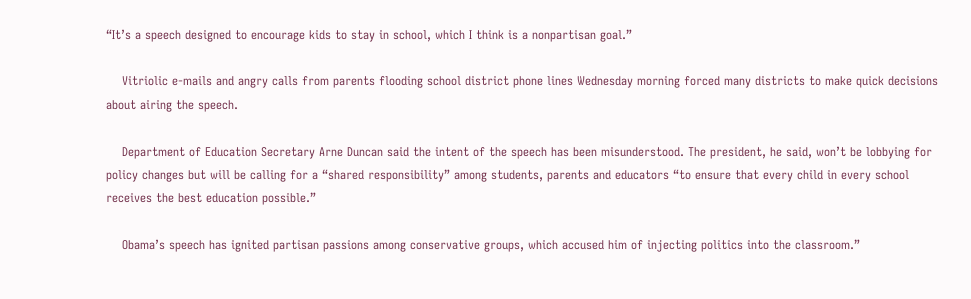“It’s a speech designed to encourage kids to stay in school, which I think is a nonpartisan goal.”

    Vitriolic e-mails and angry calls from parents flooding school district phone lines Wednesday morning forced many districts to make quick decisions about airing the speech.

    Department of Education Secretary Arne Duncan said the intent of the speech has been misunderstood. The president, he said, won’t be lobbying for policy changes but will be calling for a “shared responsibility” among students, parents and educators “to ensure that every child in every school receives the best education possible.”

    Obama’s speech has ignited partisan passions among conservative groups, which accused him of injecting politics into the classroom.”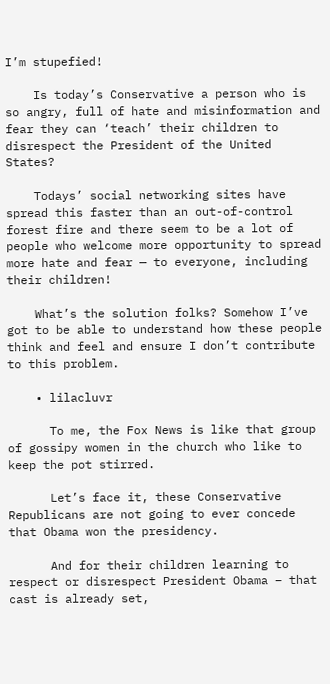I’m stupefied!

    Is today’s Conservative a person who is so angry, full of hate and misinformation and fear they can ‘teach’ their children to disrespect the President of the United States?

    Todays’ social networking sites have spread this faster than an out-of-control forest fire and there seem to be a lot of people who welcome more opportunity to spread more hate and fear — to everyone, including their children!

    What’s the solution folks? Somehow I’ve got to be able to understand how these people think and feel and ensure I don’t contribute to this problem.

    • lilacluvr

      To me, the Fox News is like that group of gossipy women in the church who like to keep the pot stirred.

      Let’s face it, these Conservative Republicans are not going to ever concede that Obama won the presidency.

      And for their children learning to respect or disrespect President Obama – that cast is already set,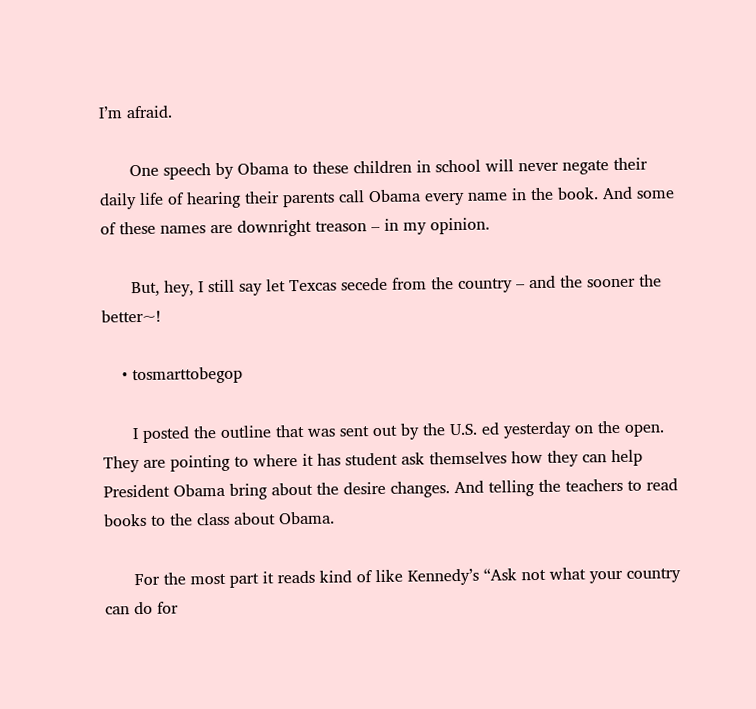I’m afraid.

      One speech by Obama to these children in school will never negate their daily life of hearing their parents call Obama every name in the book. And some of these names are downright treason – in my opinion.

      But, hey, I still say let Texcas secede from the country – and the sooner the better~!

    • tosmarttobegop

      I posted the outline that was sent out by the U.S. ed yesterday on the open. They are pointing to where it has student ask themselves how they can help President Obama bring about the desire changes. And telling the teachers to read books to the class about Obama.

      For the most part it reads kind of like Kennedy’s “Ask not what your country can do for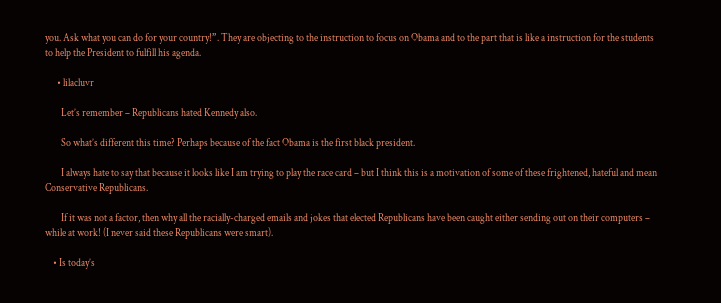you. Ask what you can do for your country!”. They are objecting to the instruction to focus on Obama and to the part that is like a instruction for the students to help the President to fulfill his agenda.

      • lilacluvr

        Let’s remember – Republicans hated Kennedy also.

        So what’s different this time? Perhaps because of the fact Obama is the first black president.

        I always hate to say that because it looks like I am trying to play the race card – but I think this is a motivation of some of these frightened, hateful and mean Conservative Republicans.

        If it was not a factor, then why all the racially-charged emails and jokes that elected Republicans have been caught either sending out on their computers – while at work! (I never said these Republicans were smart).

    • Is today’s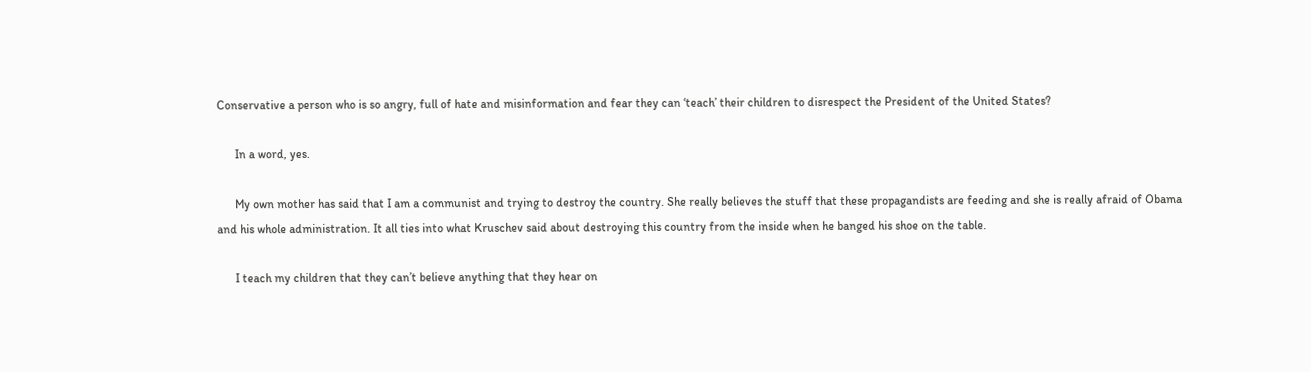Conservative a person who is so angry, full of hate and misinformation and fear they can ‘teach’ their children to disrespect the President of the United States?

      In a word, yes.

      My own mother has said that I am a communist and trying to destroy the country. She really believes the stuff that these propagandists are feeding and she is really afraid of Obama and his whole administration. It all ties into what Kruschev said about destroying this country from the inside when he banged his shoe on the table.

      I teach my children that they can’t believe anything that they hear on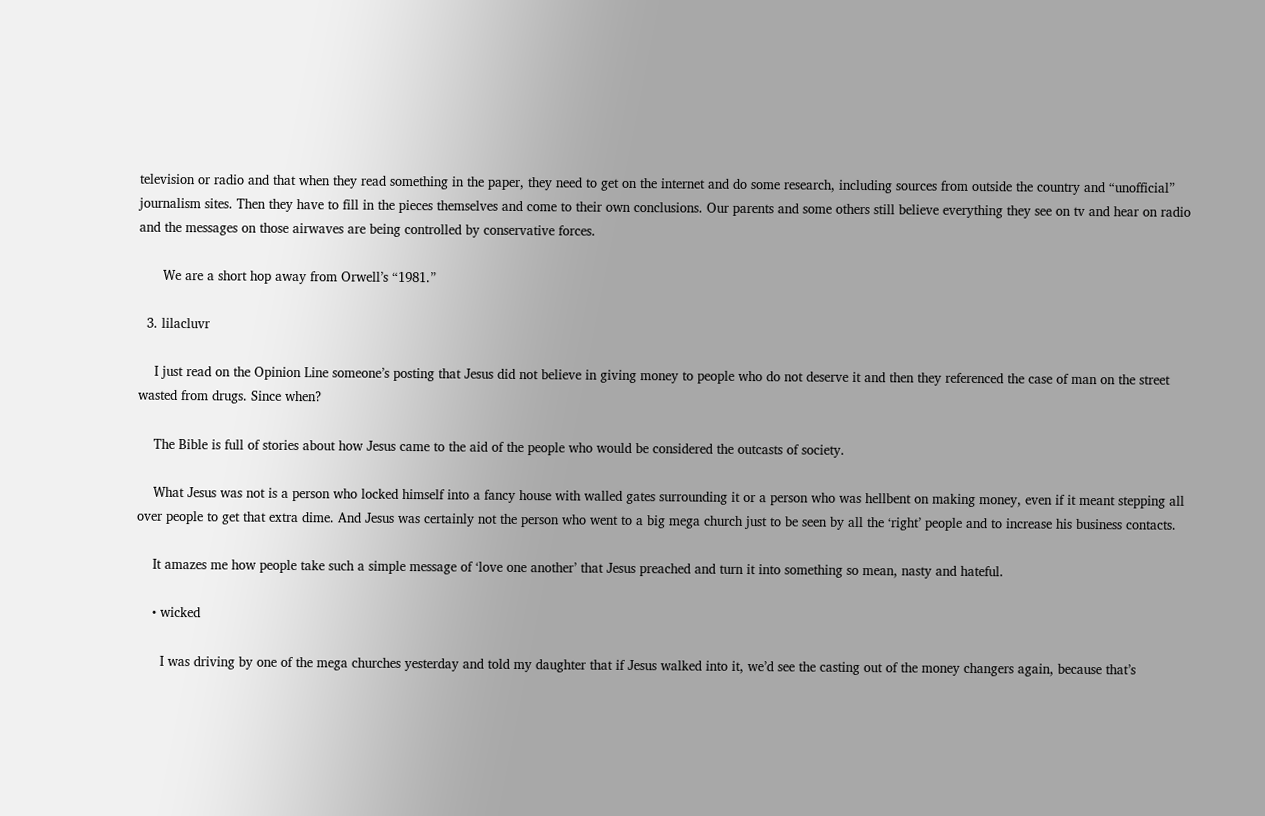television or radio and that when they read something in the paper, they need to get on the internet and do some research, including sources from outside the country and “unofficial” journalism sites. Then they have to fill in the pieces themselves and come to their own conclusions. Our parents and some others still believe everything they see on tv and hear on radio and the messages on those airwaves are being controlled by conservative forces.

      We are a short hop away from Orwell’s “1981.”

  3. lilacluvr

    I just read on the Opinion Line someone’s posting that Jesus did not believe in giving money to people who do not deserve it and then they referenced the case of man on the street wasted from drugs. Since when?

    The Bible is full of stories about how Jesus came to the aid of the people who would be considered the outcasts of society.

    What Jesus was not is a person who locked himself into a fancy house with walled gates surrounding it or a person who was hellbent on making money, even if it meant stepping all over people to get that extra dime. And Jesus was certainly not the person who went to a big mega church just to be seen by all the ‘right’ people and to increase his business contacts.

    It amazes me how people take such a simple message of ‘love one another’ that Jesus preached and turn it into something so mean, nasty and hateful.

    • wicked

      I was driving by one of the mega churches yesterday and told my daughter that if Jesus walked into it, we’d see the casting out of the money changers again, because that’s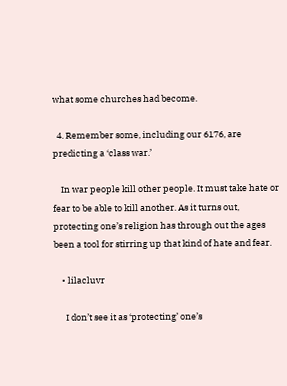what some churches had become.

  4. Remember some, including our 6176, are predicting a ‘class war.’

    In war people kill other people. It must take hate or fear to be able to kill another. As it turns out, protecting one’s religion has through out the ages been a tool for stirring up that kind of hate and fear.

    • lilacluvr

      I don’t see it as ‘protecting’ one’s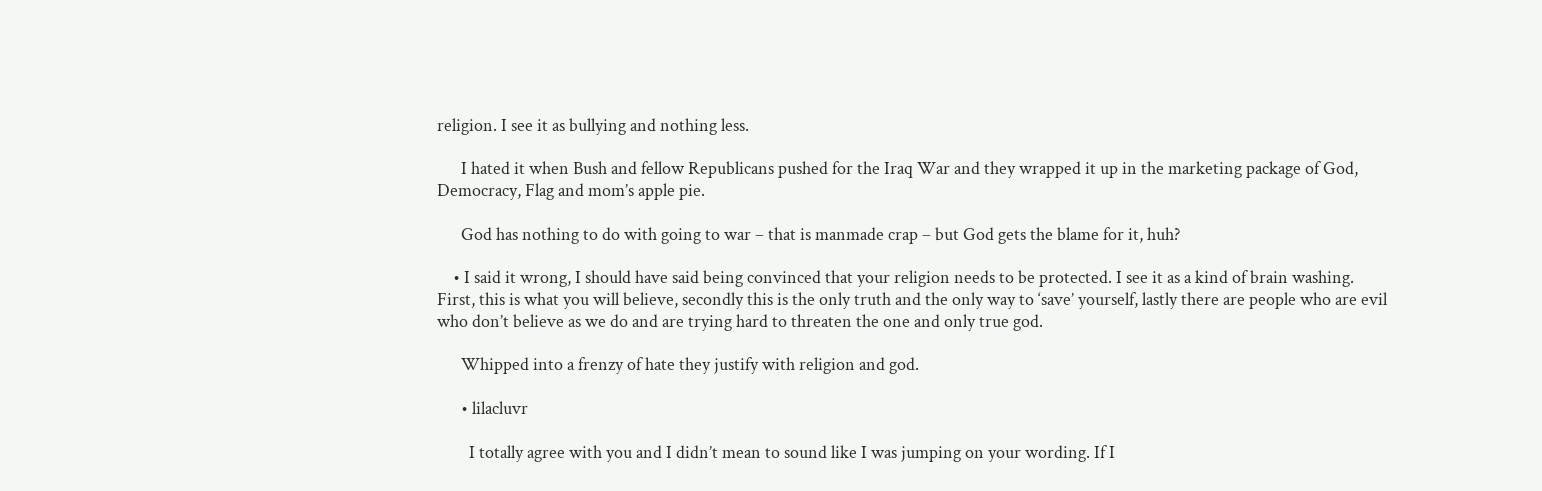religion. I see it as bullying and nothing less.

      I hated it when Bush and fellow Republicans pushed for the Iraq War and they wrapped it up in the marketing package of God, Democracy, Flag and mom’s apple pie.

      God has nothing to do with going to war – that is manmade crap – but God gets the blame for it, huh?

    • I said it wrong, I should have said being convinced that your religion needs to be protected. I see it as a kind of brain washing. First, this is what you will believe, secondly this is the only truth and the only way to ‘save’ yourself, lastly there are people who are evil who don’t believe as we do and are trying hard to threaten the one and only true god.

      Whipped into a frenzy of hate they justify with religion and god.

      • lilacluvr

        I totally agree with you and I didn’t mean to sound like I was jumping on your wording. If I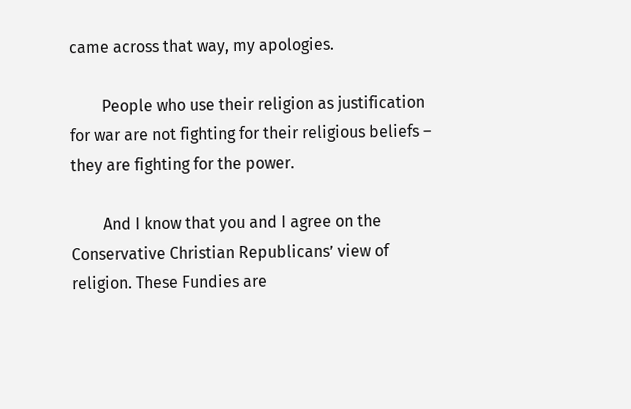came across that way, my apologies.

        People who use their religion as justification for war are not fighting for their religious beliefs – they are fighting for the power.

        And I know that you and I agree on the Conservative Christian Republicans’ view of religion. These Fundies are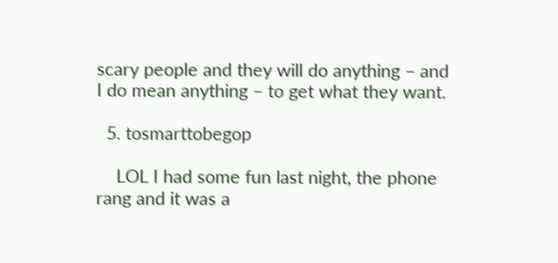scary people and they will do anything – and I do mean anything – to get what they want.

  5. tosmarttobegop

    LOL I had some fun last night, the phone rang and it was a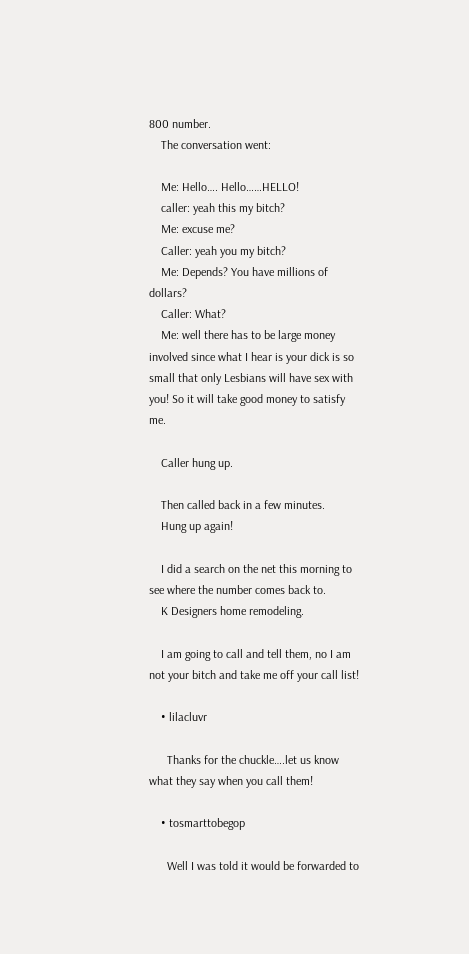800 number.
    The conversation went:

    Me: Hello…. Hello……HELLO!
    caller: yeah this my bitch?
    Me: excuse me?
    Caller: yeah you my bitch?
    Me: Depends? You have millions of dollars?
    Caller: What?
    Me: well there has to be large money involved since what I hear is your dick is so small that only Lesbians will have sex with you! So it will take good money to satisfy me.

    Caller hung up.

    Then called back in a few minutes.
    Hung up again!

    I did a search on the net this morning to see where the number comes back to.
    K Designers home remodeling.

    I am going to call and tell them, no I am not your bitch and take me off your call list!

    • lilacluvr

      Thanks for the chuckle….let us know what they say when you call them!

    • tosmarttobegop

      Well I was told it would be forwarded to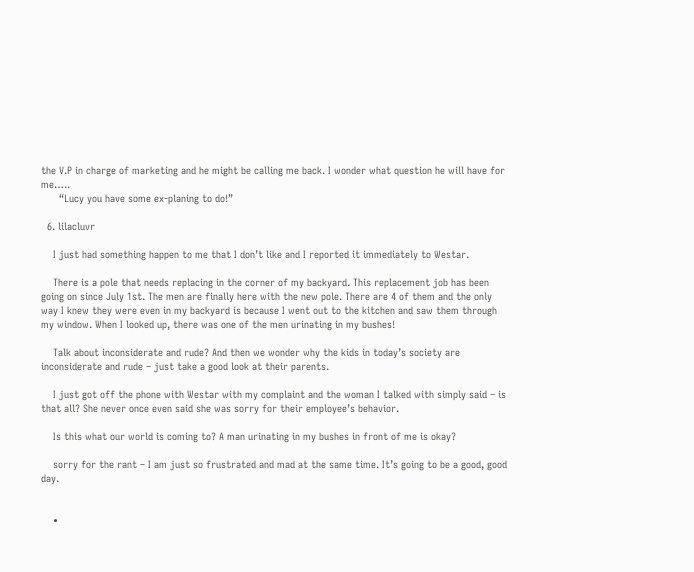the V.P in charge of marketing and he might be calling me back. I wonder what question he will have for me…..
      “Lucy you have some ex-planing to do!”

  6. lilacluvr

    I just had something happen to me that I don’t like and I reported it immediately to Westar.

    There is a pole that needs replacing in the corner of my backyard. This replacement job has been going on since July 1st. The men are finally here with the new pole. There are 4 of them and the only way I knew they were even in my backyard is because I went out to the kitchen and saw them through my window. When I looked up, there was one of the men urinating in my bushes!

    Talk about inconsiderate and rude? And then we wonder why the kids in today’s society are inconsiderate and rude – just take a good look at their parents.

    I just got off the phone with Westar with my complaint and the woman I talked with simply said – is that all? She never once even said she was sorry for their employee’s behavior.

    Is this what our world is coming to? A man urinating in my bushes in front of me is okay?

    sorry for the rant – I am just so frustrated and mad at the same time. It’s going to be a good, good day.


    •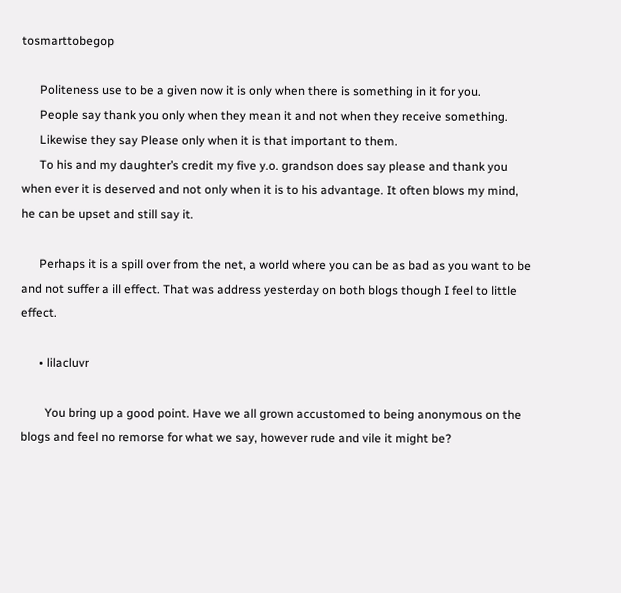tosmarttobegop

      Politeness use to be a given now it is only when there is something in it for you.
      People say thank you only when they mean it and not when they receive something.
      Likewise they say Please only when it is that important to them.
      To his and my daughter’s credit my five y.o. grandson does say please and thank you when ever it is deserved and not only when it is to his advantage. It often blows my mind, he can be upset and still say it.

      Perhaps it is a spill over from the net, a world where you can be as bad as you want to be and not suffer a ill effect. That was address yesterday on both blogs though I feel to little effect.

      • lilacluvr

        You bring up a good point. Have we all grown accustomed to being anonymous on the blogs and feel no remorse for what we say, however rude and vile it might be?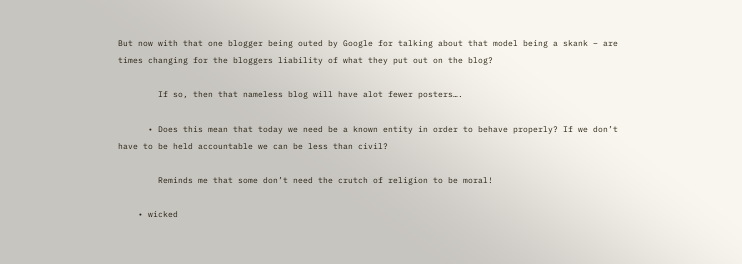But now with that one blogger being outed by Google for talking about that model being a skank – are times changing for the bloggers liability of what they put out on the blog?

        If so, then that nameless blog will have alot fewer posters….

      • Does this mean that today we need be a known entity in order to behave properly? If we don’t have to be held accountable we can be less than civil?

        Reminds me that some don’t need the crutch of religion to be moral!

    • wicked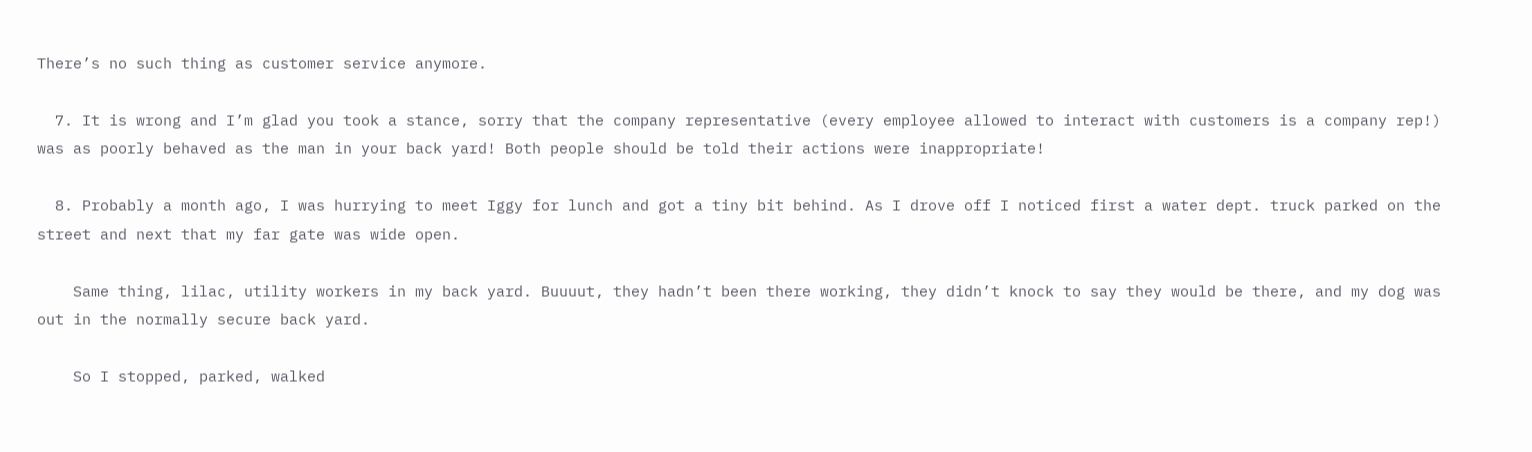There’s no such thing as customer service anymore.

  7. It is wrong and I’m glad you took a stance, sorry that the company representative (every employee allowed to interact with customers is a company rep!) was as poorly behaved as the man in your back yard! Both people should be told their actions were inappropriate!

  8. Probably a month ago, I was hurrying to meet Iggy for lunch and got a tiny bit behind. As I drove off I noticed first a water dept. truck parked on the street and next that my far gate was wide open.

    Same thing, lilac, utility workers in my back yard. Buuuut, they hadn’t been there working, they didn’t knock to say they would be there, and my dog was out in the normally secure back yard.

    So I stopped, parked, walked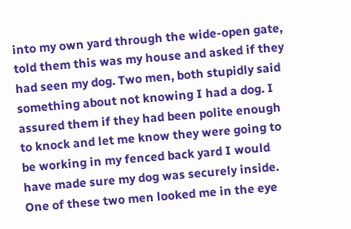into my own yard through the wide-open gate, told them this was my house and asked if they had seen my dog. Two men, both stupidly said something about not knowing I had a dog. I assured them if they had been polite enough to knock and let me know they were going to be working in my fenced back yard I would have made sure my dog was securely inside. One of these two men looked me in the eye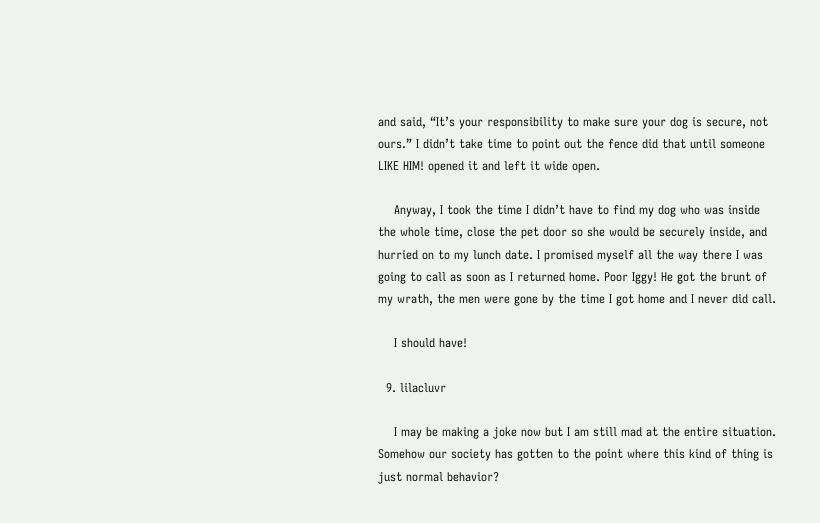and said, “It’s your responsibility to make sure your dog is secure, not ours.” I didn’t take time to point out the fence did that until someone LIKE HIM! opened it and left it wide open.

    Anyway, I took the time I didn’t have to find my dog who was inside the whole time, close the pet door so she would be securely inside, and hurried on to my lunch date. I promised myself all the way there I was going to call as soon as I returned home. Poor Iggy! He got the brunt of my wrath, the men were gone by the time I got home and I never did call.

    I should have!

  9. lilacluvr

    I may be making a joke now but I am still mad at the entire situation. Somehow our society has gotten to the point where this kind of thing is just normal behavior?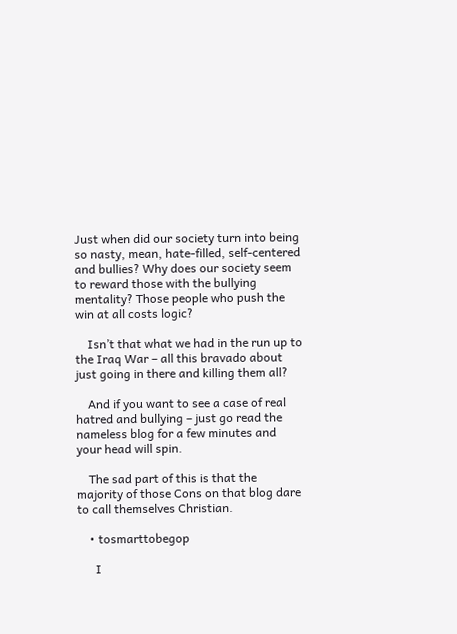Just when did our society turn into being so nasty, mean, hate-filled, self-centered and bullies? Why does our society seem to reward those with the bullying mentality? Those people who push the win at all costs logic?

    Isn’t that what we had in the run up to the Iraq War – all this bravado about just going in there and killing them all?

    And if you want to see a case of real hatred and bullying – just go read the nameless blog for a few minutes and your head will spin.

    The sad part of this is that the majority of those Cons on that blog dare to call themselves Christian.

    • tosmarttobegop

      I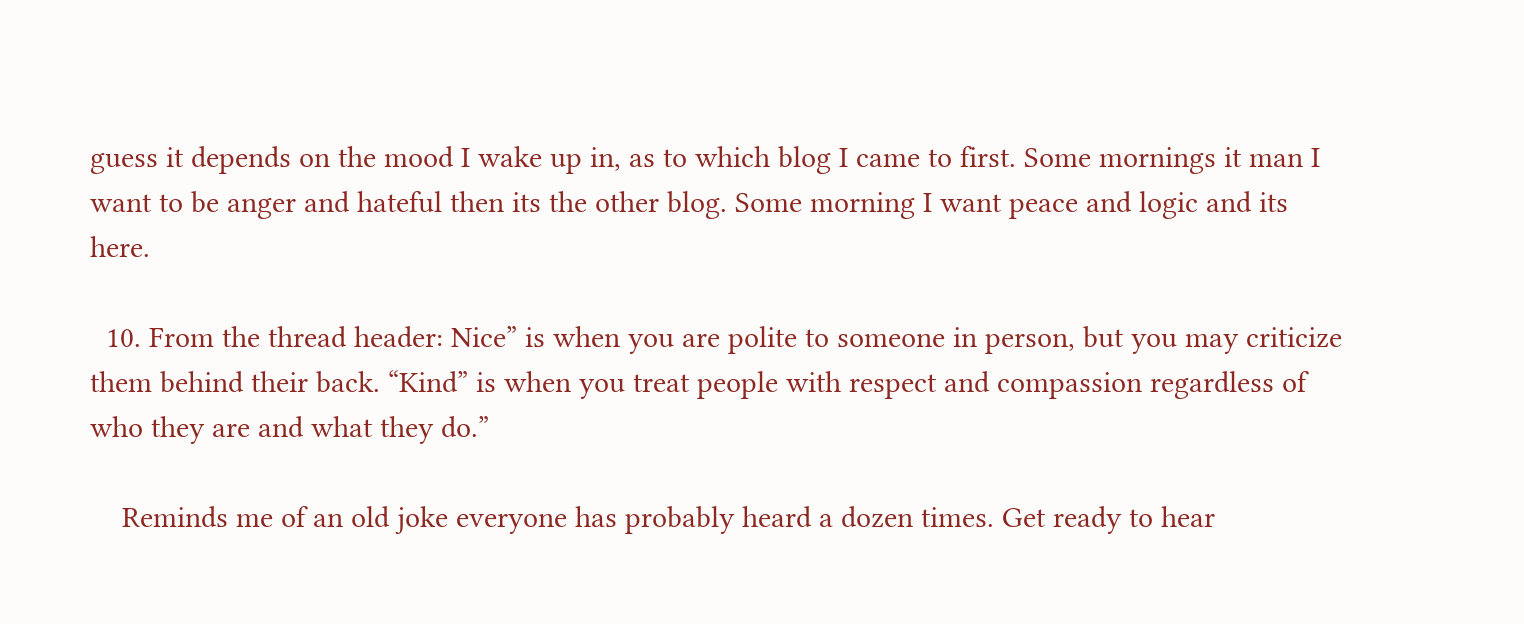guess it depends on the mood I wake up in, as to which blog I came to first. Some mornings it man I want to be anger and hateful then its the other blog. Some morning I want peace and logic and its here.

  10. From the thread header: Nice” is when you are polite to someone in person, but you may criticize them behind their back. “Kind” is when you treat people with respect and compassion regardless of who they are and what they do.”

    Reminds me of an old joke everyone has probably heard a dozen times. Get ready to hear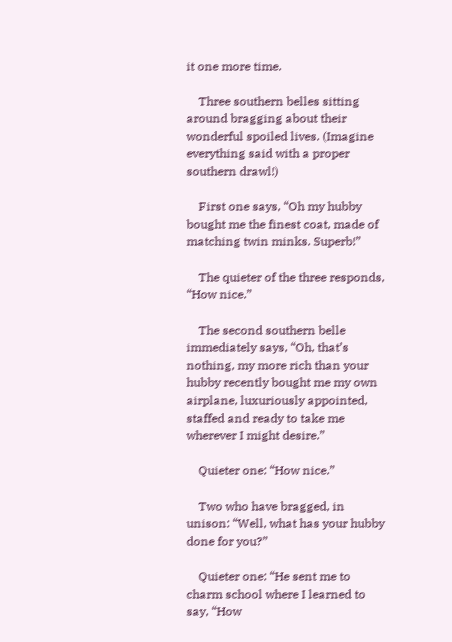it one more time.

    Three southern belles sitting around bragging about their wonderful spoiled lives. (Imagine everything said with a proper southern drawl!)

    First one says, “Oh my hubby bought me the finest coat, made of matching twin minks. Superb!”

    The quieter of the three responds, “How nice.”

    The second southern belle immediately says, “Oh, that’s nothing, my more rich than your hubby recently bought me my own airplane, luxuriously appointed, staffed and ready to take me wherever I might desire.”

    Quieter one: “How nice.”

    Two who have bragged, in unison: “Well, what has your hubby done for you?”

    Quieter one: “He sent me to charm school where I learned to say, “How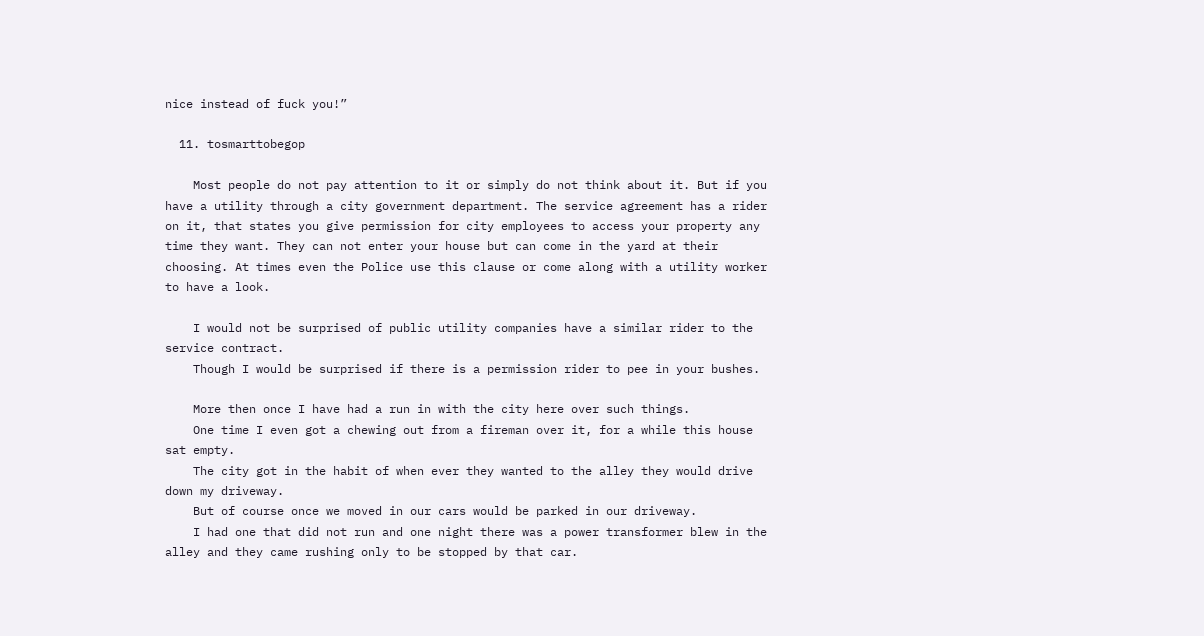nice instead of fuck you!”

  11. tosmarttobegop

    Most people do not pay attention to it or simply do not think about it. But if you have a utility through a city government department. The service agreement has a rider on it, that states you give permission for city employees to access your property any time they want. They can not enter your house but can come in the yard at their choosing. At times even the Police use this clause or come along with a utility worker to have a look.

    I would not be surprised of public utility companies have a similar rider to the service contract.
    Though I would be surprised if there is a permission rider to pee in your bushes.

    More then once I have had a run in with the city here over such things.
    One time I even got a chewing out from a fireman over it, for a while this house sat empty.
    The city got in the habit of when ever they wanted to the alley they would drive down my driveway.
    But of course once we moved in our cars would be parked in our driveway.
    I had one that did not run and one night there was a power transformer blew in the alley and they came rushing only to be stopped by that car.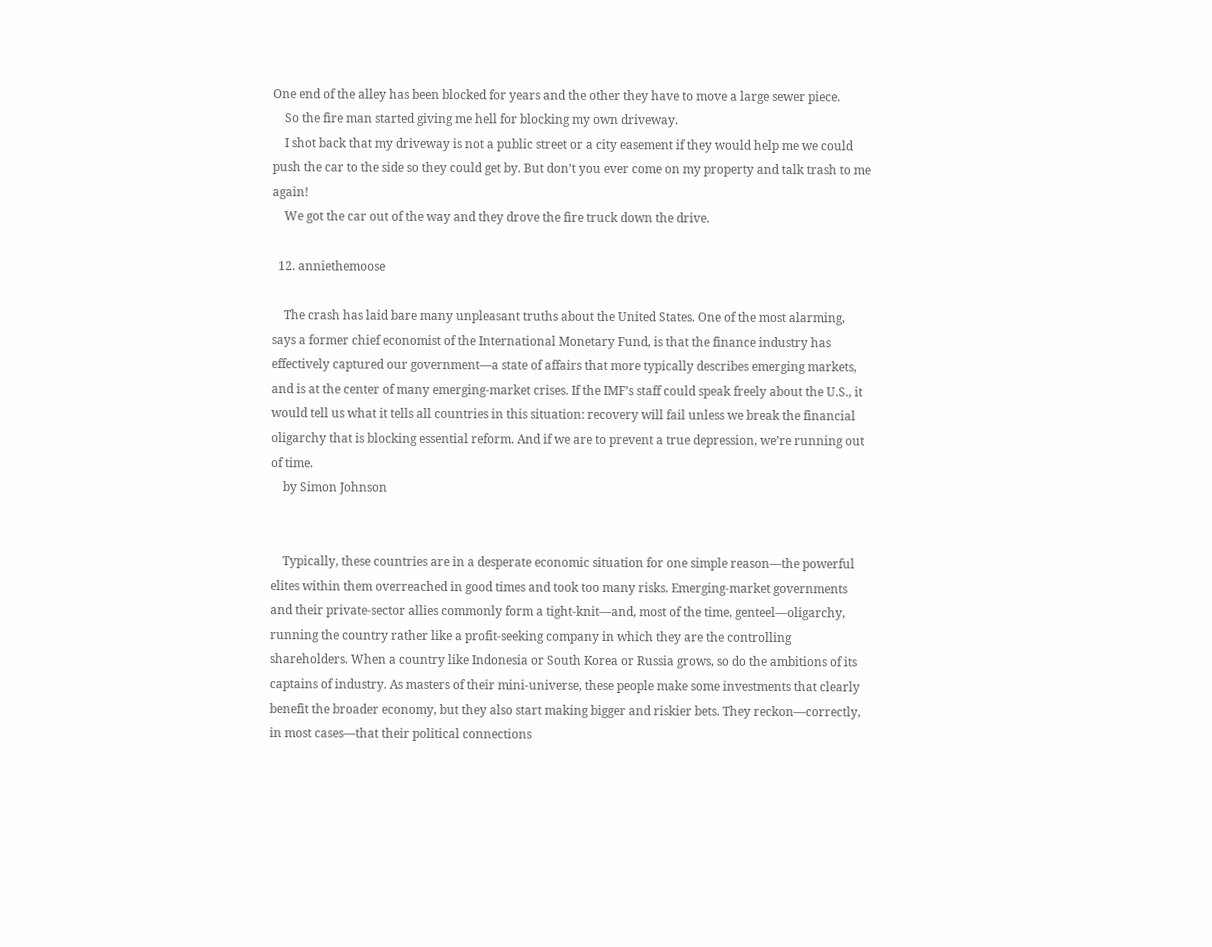One end of the alley has been blocked for years and the other they have to move a large sewer piece.
    So the fire man started giving me hell for blocking my own driveway.
    I shot back that my driveway is not a public street or a city easement if they would help me we could push the car to the side so they could get by. But don’t you ever come on my property and talk trash to me again!
    We got the car out of the way and they drove the fire truck down the drive.

  12. anniethemoose

    The crash has laid bare many unpleasant truths about the United States. One of the most alarming, says a former chief economist of the International Monetary Fund, is that the finance industry has effectively captured our government—a state of affairs that more typically describes emerging markets, and is at the center of many emerging-market crises. If the IMF’s staff could speak freely about the U.S., it would tell us what it tells all countries in this situation: recovery will fail unless we break the financial oligarchy that is blocking essential reform. And if we are to prevent a true depression, we’re running out of time.
    by Simon Johnson


    Typically, these countries are in a desperate economic situation for one simple reason—the powerful elites within them overreached in good times and took too many risks. Emerging-market governments and their private-sector allies commonly form a tight-knit—and, most of the time, genteel—oligarchy, running the country rather like a profit-seeking company in which they are the controlling shareholders. When a country like Indonesia or South Korea or Russia grows, so do the ambitions of its captains of industry. As masters of their mini-universe, these people make some investments that clearly benefit the broader economy, but they also start making bigger and riskier bets. They reckon—correctly, in most cases—that their political connections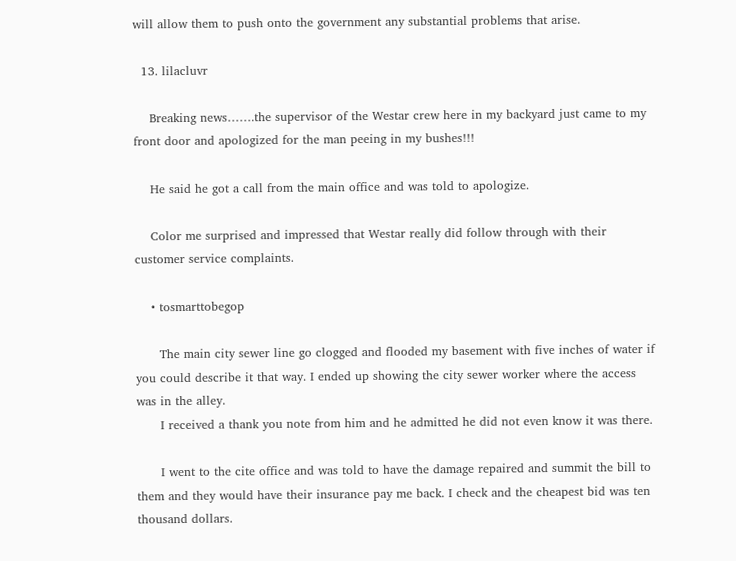will allow them to push onto the government any substantial problems that arise.

  13. lilacluvr

    Breaking news…….the supervisor of the Westar crew here in my backyard just came to my front door and apologized for the man peeing in my bushes!!!

    He said he got a call from the main office and was told to apologize.

    Color me surprised and impressed that Westar really did follow through with their customer service complaints.

    • tosmarttobegop

      The main city sewer line go clogged and flooded my basement with five inches of water if you could describe it that way. I ended up showing the city sewer worker where the access was in the alley.
      I received a thank you note from him and he admitted he did not even know it was there.

      I went to the cite office and was told to have the damage repaired and summit the bill to them and they would have their insurance pay me back. I check and the cheapest bid was ten thousand dollars.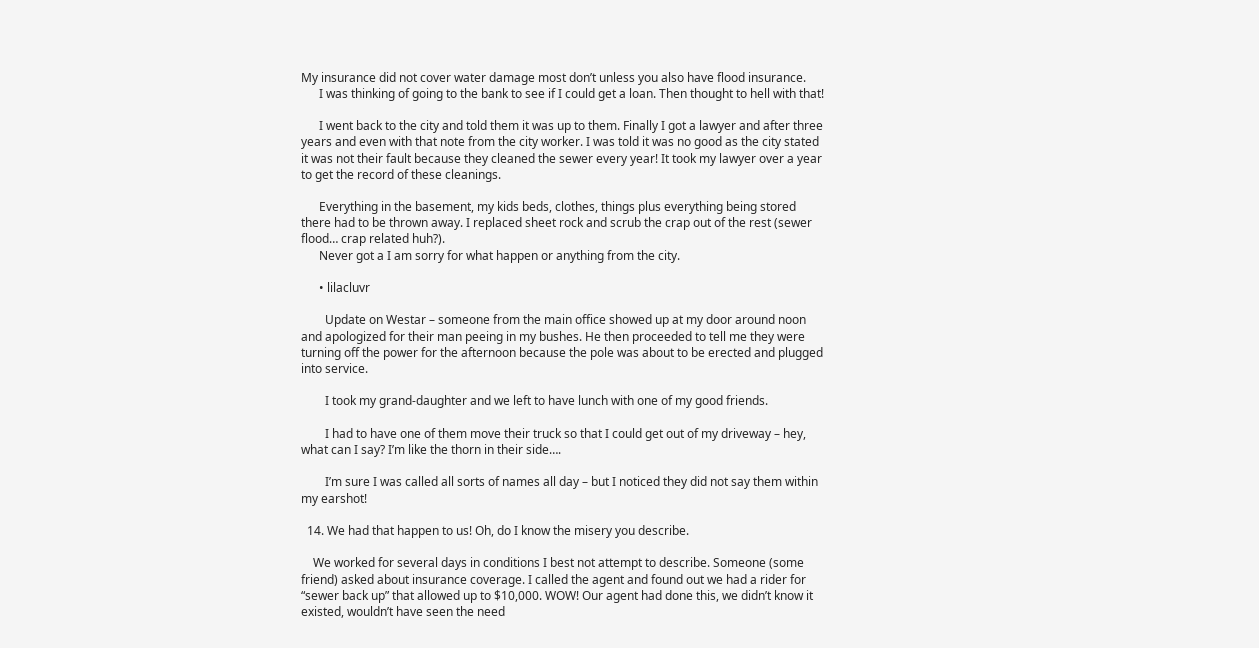My insurance did not cover water damage most don’t unless you also have flood insurance.
      I was thinking of going to the bank to see if I could get a loan. Then thought to hell with that!

      I went back to the city and told them it was up to them. Finally I got a lawyer and after three years and even with that note from the city worker. I was told it was no good as the city stated it was not their fault because they cleaned the sewer every year! It took my lawyer over a year to get the record of these cleanings.

      Everything in the basement, my kids beds, clothes, things plus everything being stored there had to be thrown away. I replaced sheet rock and scrub the crap out of the rest (sewer flood… crap related huh?).
      Never got a I am sorry for what happen or anything from the city.

      • lilacluvr

        Update on Westar – someone from the main office showed up at my door around noon and apologized for their man peeing in my bushes. He then proceeded to tell me they were turning off the power for the afternoon because the pole was about to be erected and plugged into service.

        I took my grand-daughter and we left to have lunch with one of my good friends.

        I had to have one of them move their truck so that I could get out of my driveway – hey, what can I say? I’m like the thorn in their side….

        I’m sure I was called all sorts of names all day – but I noticed they did not say them within my earshot!

  14. We had that happen to us! Oh, do I know the misery you describe.

    We worked for several days in conditions I best not attempt to describe. Someone (some friend) asked about insurance coverage. I called the agent and found out we had a rider for “sewer back up” that allowed up to $10,000. WOW! Our agent had done this, we didn’t know it existed, wouldn’t have seen the need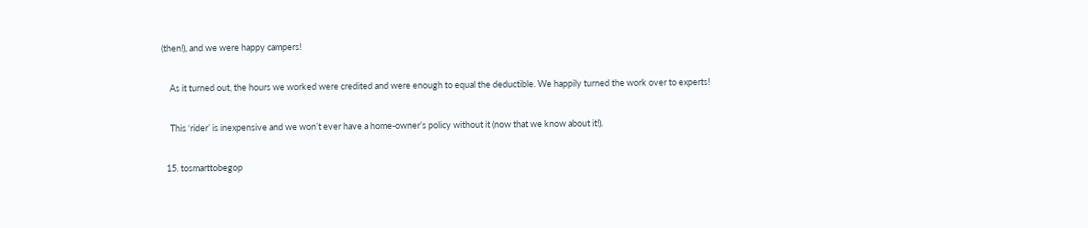(then!), and we were happy campers!

    As it turned out, the hours we worked were credited and were enough to equal the deductible. We happily turned the work over to experts!

    This ‘rider’ is inexpensive and we won’t ever have a home-owner’s policy without it (now that we know about it!).

  15. tosmarttobegop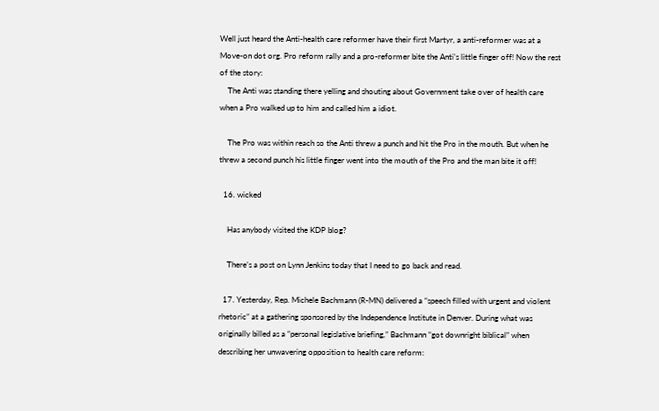Well just heard the Anti-health care reformer have their first Martyr, a anti-reformer was at a Move-on dot org. Pro reform rally and a pro-reformer bite the Anti’s little finger off! Now the rest of the story:
    The Anti was standing there yelling and shouting about Government take over of health care when a Pro walked up to him and called him a idiot.

    The Pro was within reach so the Anti threw a punch and hit the Pro in the mouth. But when he threw a second punch his little finger went into the mouth of the Pro and the man bite it off!

  16. wicked

    Has anybody visited the KDP blog?

    There’s a post on Lynn Jenkins today that I need to go back and read.

  17. Yesterday, Rep. Michele Bachmann (R-MN) delivered a “speech filled with urgent and violent rhetoric” at a gathering sponsored by the Independence Institute in Denver. During what was originally billed as a “personal legislative briefing,” Bachmann “got downright biblical” when describing her unwavering opposition to health care reform: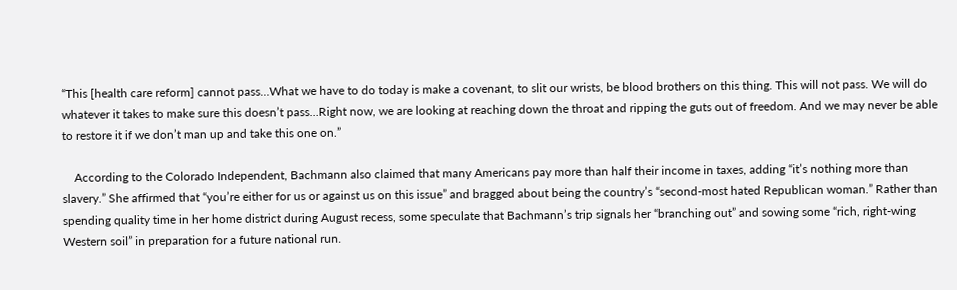“This [health care reform] cannot pass…What we have to do today is make a covenant, to slit our wrists, be blood brothers on this thing. This will not pass. We will do whatever it takes to make sure this doesn’t pass…Right now, we are looking at reaching down the throat and ripping the guts out of freedom. And we may never be able to restore it if we don’t man up and take this one on.”

    According to the Colorado Independent, Bachmann also claimed that many Americans pay more than half their income in taxes, adding “it’s nothing more than slavery.” She affirmed that “you’re either for us or against us on this issue” and bragged about being the country’s “second-most hated Republican woman.” Rather than spending quality time in her home district during August recess, some speculate that Bachmann’s trip signals her “branching out” and sowing some “rich, right-wing Western soil” in preparation for a future national run.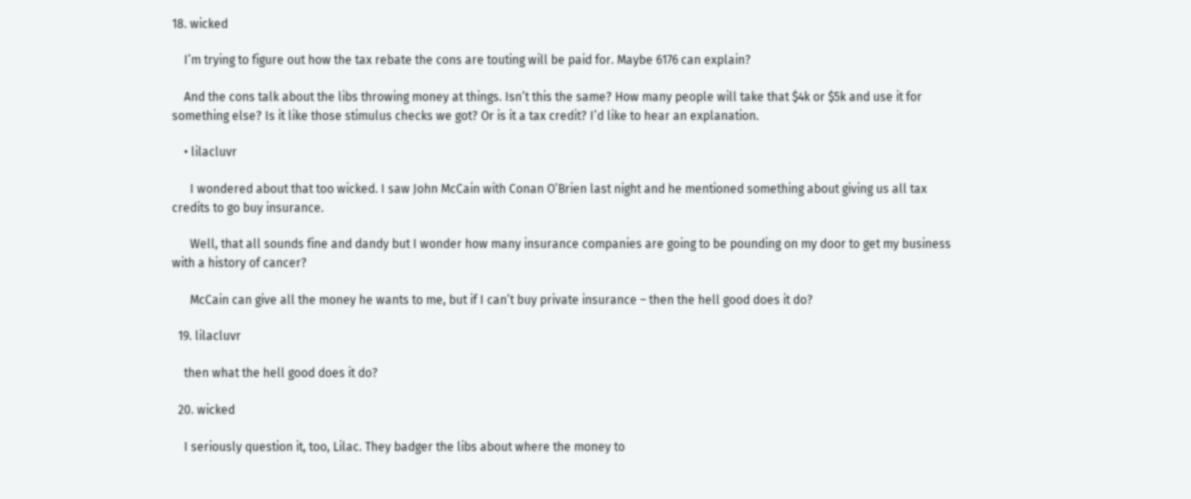18. wicked

    I’m trying to figure out how the tax rebate the cons are touting will be paid for. Maybe 6176 can explain?

    And the cons talk about the libs throwing money at things. Isn’t this the same? How many people will take that $4k or $5k and use it for something else? Is it like those stimulus checks we got? Or is it a tax credit? I’d like to hear an explanation.

    • lilacluvr

      I wondered about that too wicked. I saw John McCain with Conan O’Brien last night and he mentioned something about giving us all tax credits to go buy insurance.

      Well, that all sounds fine and dandy but I wonder how many insurance companies are going to be pounding on my door to get my business with a history of cancer?

      McCain can give all the money he wants to me, but if I can’t buy private insurance – then the hell good does it do?

  19. lilacluvr

    then what the hell good does it do?

  20. wicked

    I seriously question it, too, Lilac. They badger the libs about where the money to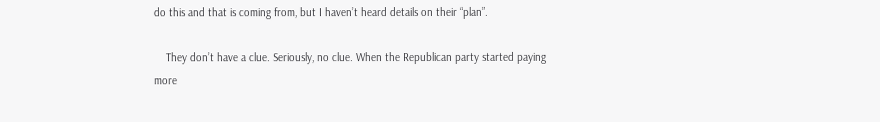do this and that is coming from, but I haven’t heard details on their “plan”.

    They don’t have a clue. Seriously, no clue. When the Republican party started paying more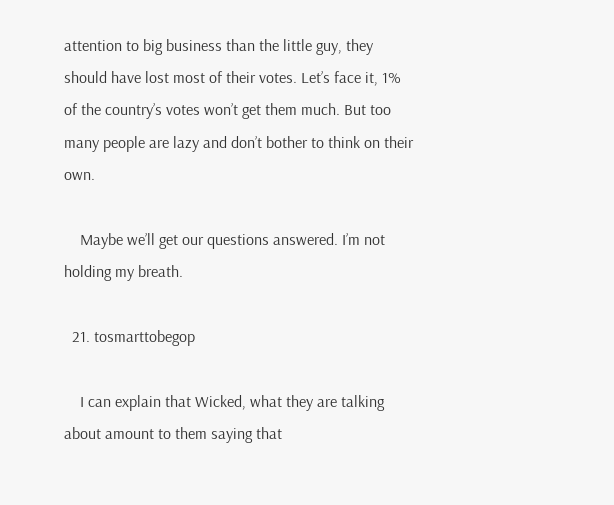attention to big business than the little guy, they should have lost most of their votes. Let’s face it, 1% of the country’s votes won’t get them much. But too many people are lazy and don’t bother to think on their own.

    Maybe we’ll get our questions answered. I’m not holding my breath.

  21. tosmarttobegop

    I can explain that Wicked, what they are talking about amount to them saying that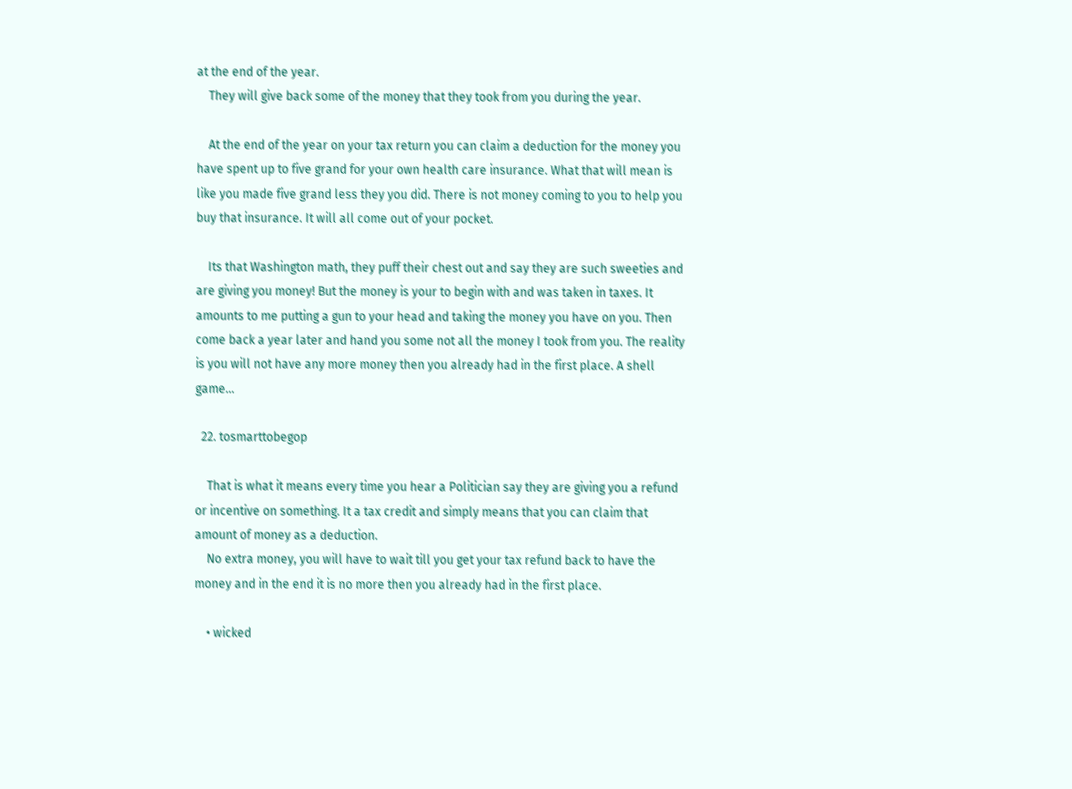at the end of the year.
    They will give back some of the money that they took from you during the year.

    At the end of the year on your tax return you can claim a deduction for the money you have spent up to five grand for your own health care insurance. What that will mean is like you made five grand less they you did. There is not money coming to you to help you buy that insurance. It will all come out of your pocket.

    Its that Washington math, they puff their chest out and say they are such sweeties and are giving you money! But the money is your to begin with and was taken in taxes. It amounts to me putting a gun to your head and taking the money you have on you. Then come back a year later and hand you some not all the money I took from you. The reality is you will not have any more money then you already had in the first place. A shell game…

  22. tosmarttobegop

    That is what it means every time you hear a Politician say they are giving you a refund or incentive on something. It a tax credit and simply means that you can claim that amount of money as a deduction.
    No extra money, you will have to wait till you get your tax refund back to have the money and in the end it is no more then you already had in the first place.

    • wicked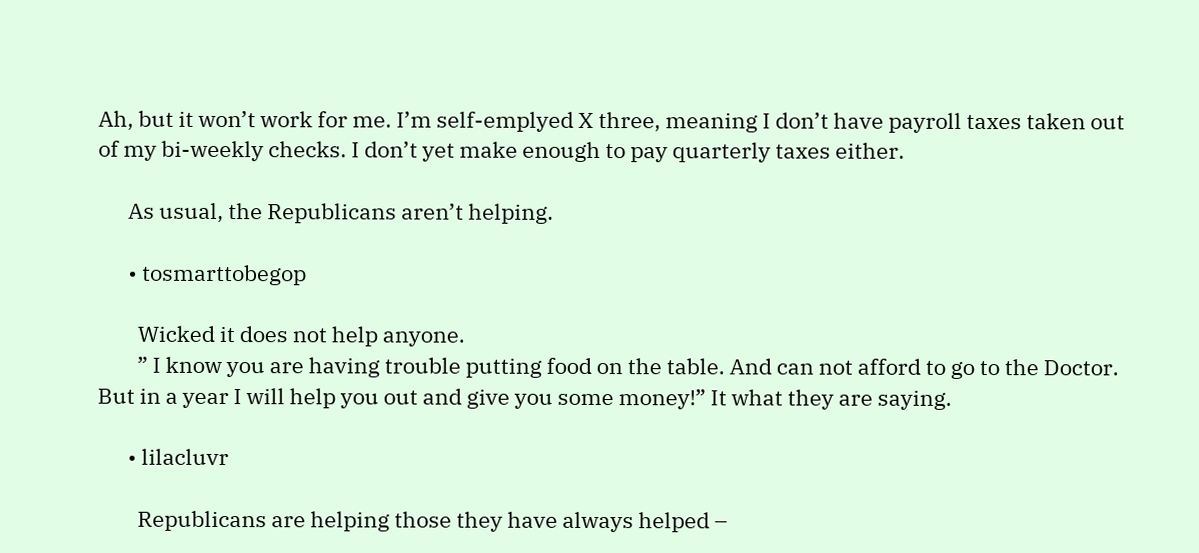Ah, but it won’t work for me. I’m self-emplyed X three, meaning I don’t have payroll taxes taken out of my bi-weekly checks. I don’t yet make enough to pay quarterly taxes either.

      As usual, the Republicans aren’t helping.

      • tosmarttobegop

        Wicked it does not help anyone.
        ” I know you are having trouble putting food on the table. And can not afford to go to the Doctor. But in a year I will help you out and give you some money!” It what they are saying.

      • lilacluvr

        Republicans are helping those they have always helped –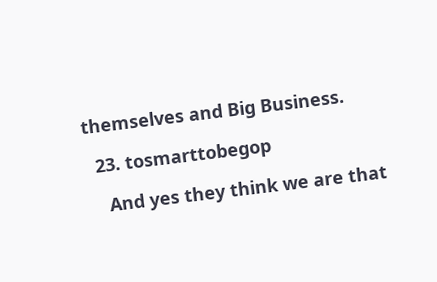themselves and Big Business.

  23. tosmarttobegop

    And yes they think we are that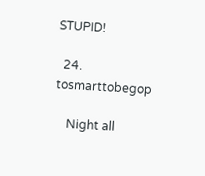STUPID!

  24. tosmarttobegop

    Night all